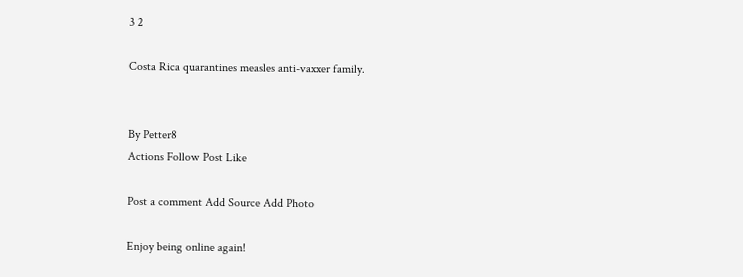3 2

Costa Rica quarantines measles anti-vaxxer family.


By Petter8
Actions Follow Post Like

Post a comment Add Source Add Photo

Enjoy being online again!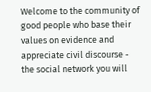Welcome to the community of good people who base their values on evidence and appreciate civil discourse - the social network you will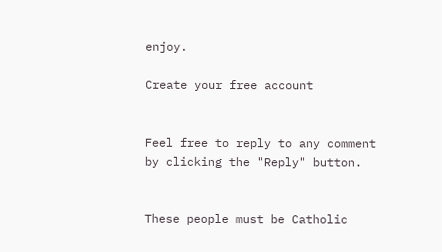enjoy.

Create your free account


Feel free to reply to any comment by clicking the "Reply" button.


These people must be Catholic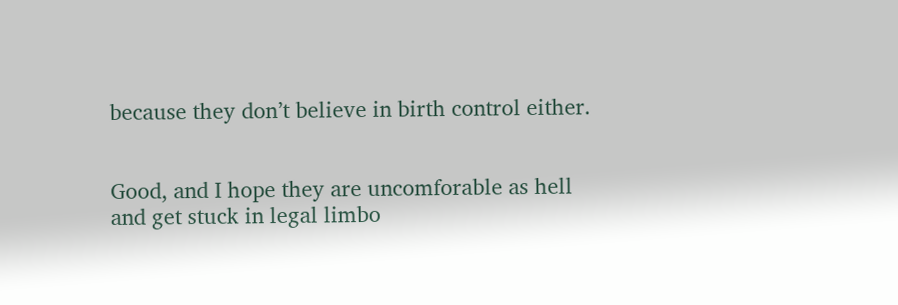because they don’t believe in birth control either.


Good, and I hope they are uncomforable as hell and get stuck in legal limbo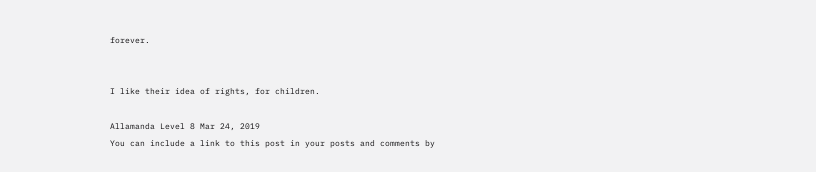forever.


I like their idea of rights, for children.

Allamanda Level 8 Mar 24, 2019
You can include a link to this post in your posts and comments by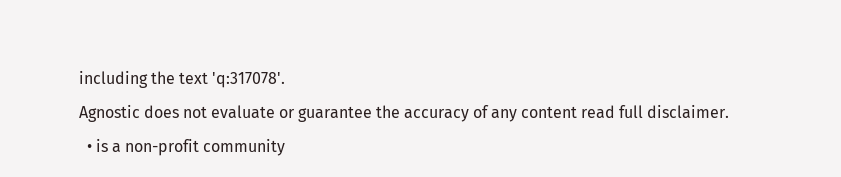including the text 'q:317078'.
Agnostic does not evaluate or guarantee the accuracy of any content read full disclaimer.
  • is a non-profit community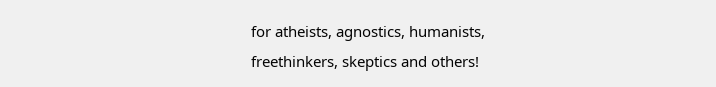for atheists, agnostics, humanists, freethinkers, skeptics and others!